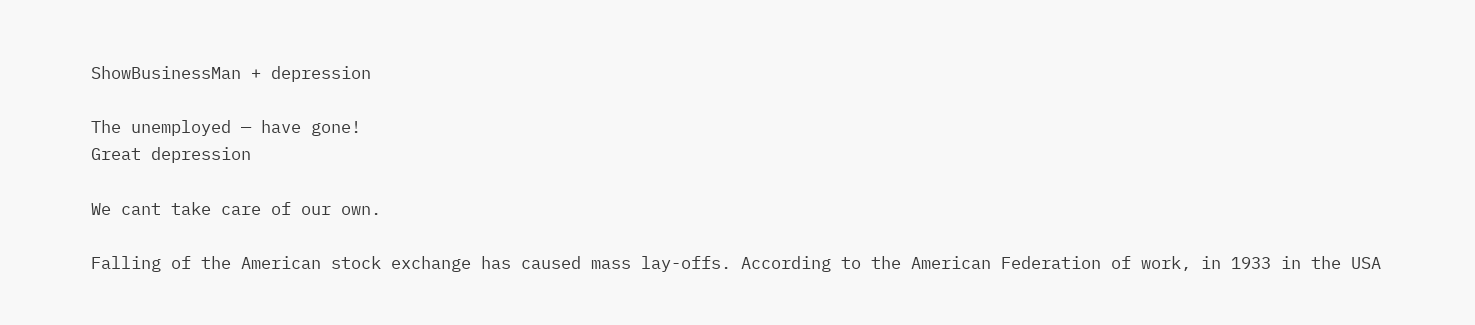ShowBusinessMan + depression

The unemployed — have gone!
Great depression

We cant take care of our own.

Falling of the American stock exchange has caused mass lay-offs. According to the American Federation of work, in 1933 in the USA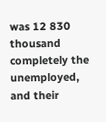was 12 830 thousand completely the unemployed, and their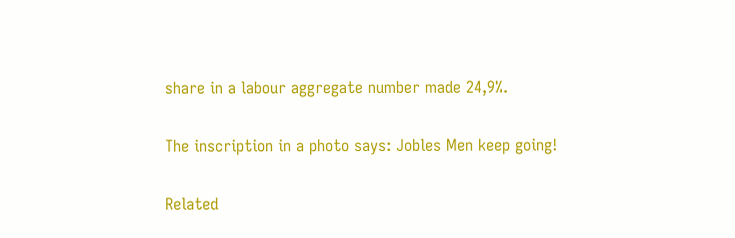share in a labour aggregate number made 24,9%.

The inscription in a photo says: Jobles Men keep going!

Related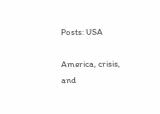Posts: USA

America, crisis, and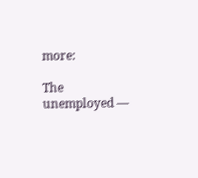more:

The unemployed —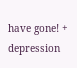have gone! + depression